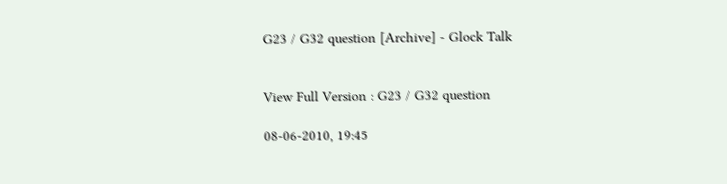G23 / G32 question [Archive] - Glock Talk


View Full Version : G23 / G32 question

08-06-2010, 19:45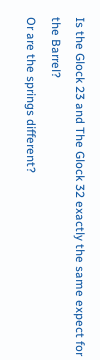Is the Glock 23 and The Glock 32 exactly the same expect for the Barrel?
Or are the springs different?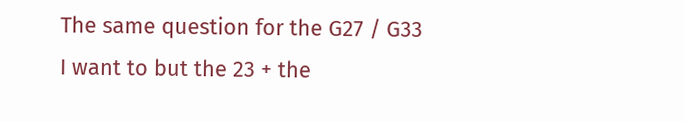The same question for the G27 / G33
I want to but the 23 + the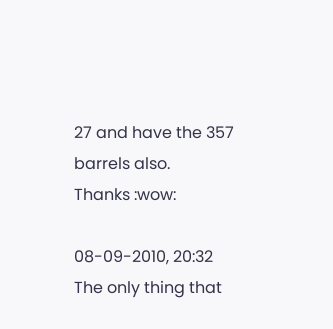27 and have the 357 barrels also.
Thanks :wow:

08-09-2010, 20:32
The only thing that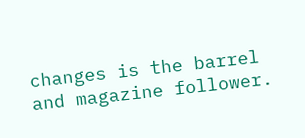changes is the barrel and magazine follower.